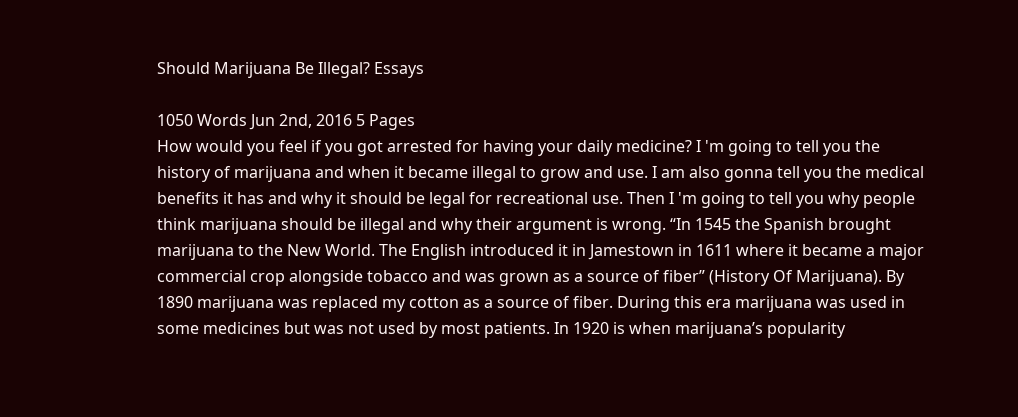Should Marijuana Be Illegal? Essays

1050 Words Jun 2nd, 2016 5 Pages
How would you feel if you got arrested for having your daily medicine? I 'm going to tell you the history of marijuana and when it became illegal to grow and use. I am also gonna tell you the medical benefits it has and why it should be legal for recreational use. Then I 'm going to tell you why people think marijuana should be illegal and why their argument is wrong. “In 1545 the Spanish brought marijuana to the New World. The English introduced it in Jamestown in 1611 where it became a major commercial crop alongside tobacco and was grown as a source of fiber” (History Of Marijuana). By 1890 marijuana was replaced my cotton as a source of fiber. During this era marijuana was used in some medicines but was not used by most patients. In 1920 is when marijuana’s popularity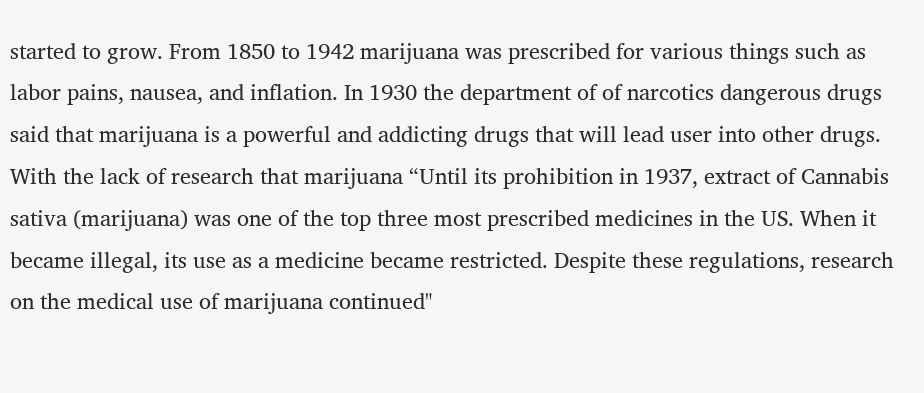started to grow. From 1850 to 1942 marijuana was prescribed for various things such as labor pains, nausea, and inflation. In 1930 the department of of narcotics dangerous drugs said that marijuana is a powerful and addicting drugs that will lead user into other drugs. With the lack of research that marijuana “Until its prohibition in 1937, extract of Cannabis sativa (marijuana) was one of the top three most prescribed medicines in the US. When it became illegal, its use as a medicine became restricted. Despite these regulations, research on the medical use of marijuana continued"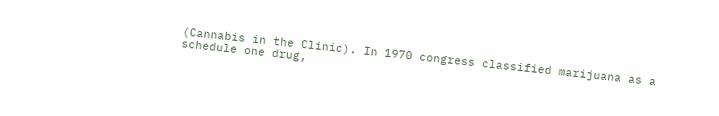(Cannabis in the Clinic). In 1970 congress classified marijuana as a schedule one drug,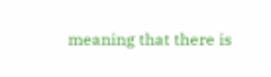meaning that there is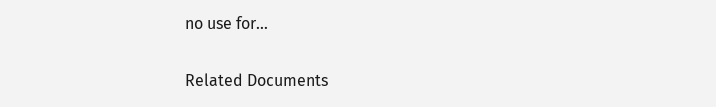no use for…

Related Documents